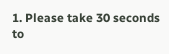1. Please take 30 seconds to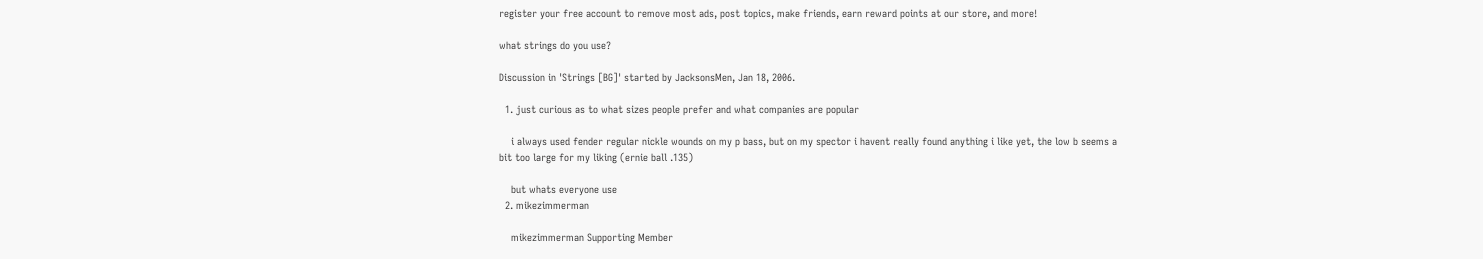register your free account to remove most ads, post topics, make friends, earn reward points at our store, and more!

what strings do you use?

Discussion in 'Strings [BG]' started by JacksonsMen, Jan 18, 2006.

  1. just curious as to what sizes people prefer and what companies are popular

    i always used fender regular nickle wounds on my p bass, but on my spector i havent really found anything i like yet, the low b seems a bit too large for my liking (ernie ball .135)

    but whats everyone use
  2. mikezimmerman

    mikezimmerman Supporting Member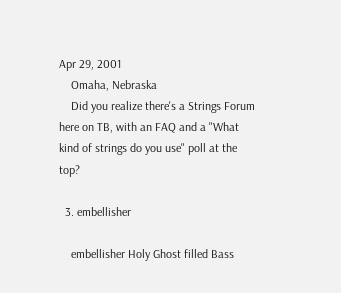Apr 29, 2001
    Omaha, Nebraska
    Did you realize there's a Strings Forum here on TB, with an FAQ and a "What kind of strings do you use" poll at the top?

  3. embellisher

    embellisher Holy Ghost filled Bass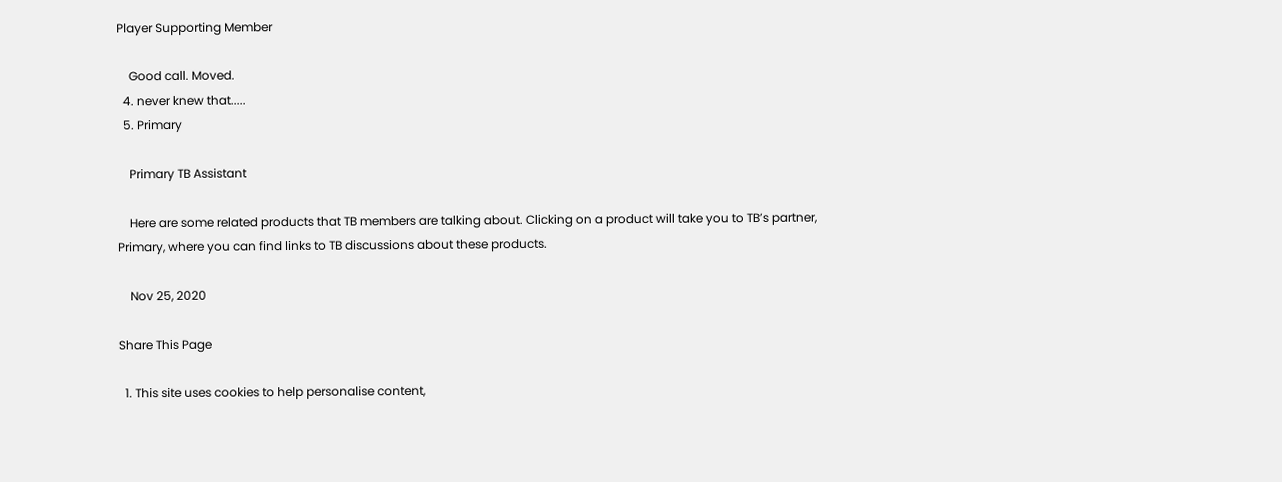Player Supporting Member

    Good call. Moved.
  4. never knew that.....
  5. Primary

    Primary TB Assistant

    Here are some related products that TB members are talking about. Clicking on a product will take you to TB’s partner, Primary, where you can find links to TB discussions about these products.

    Nov 25, 2020

Share This Page

  1. This site uses cookies to help personalise content,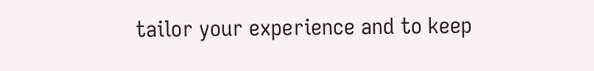tailor your experience and to keep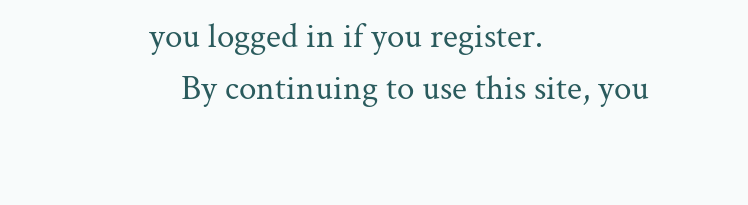you logged in if you register.
    By continuing to use this site, you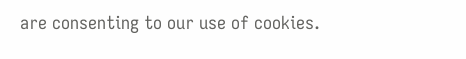are consenting to our use of cookies.